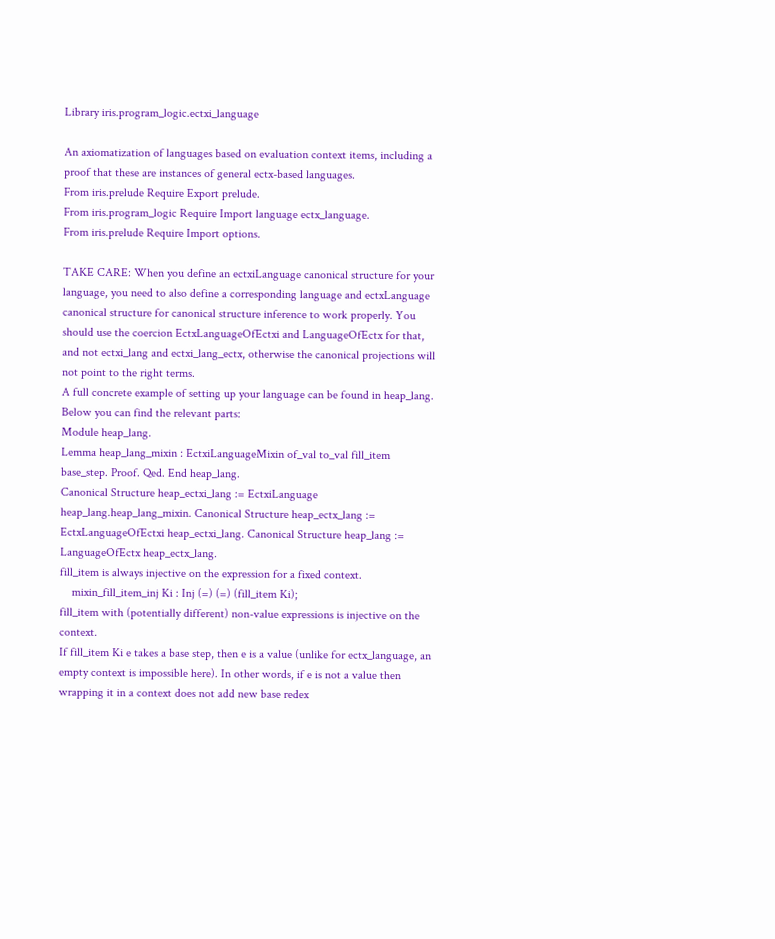Library iris.program_logic.ectxi_language

An axiomatization of languages based on evaluation context items, including a proof that these are instances of general ectx-based languages.
From iris.prelude Require Export prelude.
From iris.program_logic Require Import language ectx_language.
From iris.prelude Require Import options.

TAKE CARE: When you define an ectxiLanguage canonical structure for your language, you need to also define a corresponding language and ectxLanguage canonical structure for canonical structure inference to work properly. You should use the coercion EctxLanguageOfEctxi and LanguageOfEctx for that, and not ectxi_lang and ectxi_lang_ectx, otherwise the canonical projections will not point to the right terms.
A full concrete example of setting up your language can be found in heap_lang. Below you can find the relevant parts:
Module heap_lang.
Lemma heap_lang_mixin : EctxiLanguageMixin of_val to_val fill_item base_step. Proof. Qed. End heap_lang.
Canonical Structure heap_ectxi_lang := EctxiLanguage heap_lang.heap_lang_mixin. Canonical Structure heap_ectx_lang := EctxLanguageOfEctxi heap_ectxi_lang. Canonical Structure heap_lang := LanguageOfEctx heap_ectx_lang.
fill_item is always injective on the expression for a fixed context.
    mixin_fill_item_inj Ki : Inj (=) (=) (fill_item Ki);
fill_item with (potentially different) non-value expressions is injective on the context.
If fill_item Ki e takes a base step, then e is a value (unlike for ectx_language, an empty context is impossible here). In other words, if e is not a value then wrapping it in a context does not add new base redex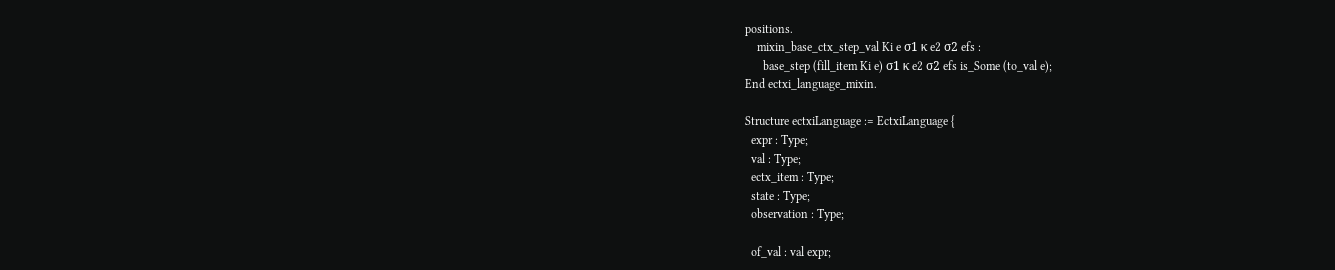positions.
    mixin_base_ctx_step_val Ki e σ1 κ e2 σ2 efs :
      base_step (fill_item Ki e) σ1 κ e2 σ2 efs is_Some (to_val e);
End ectxi_language_mixin.

Structure ectxiLanguage := EctxiLanguage {
  expr : Type;
  val : Type;
  ectx_item : Type;
  state : Type;
  observation : Type;

  of_val : val expr;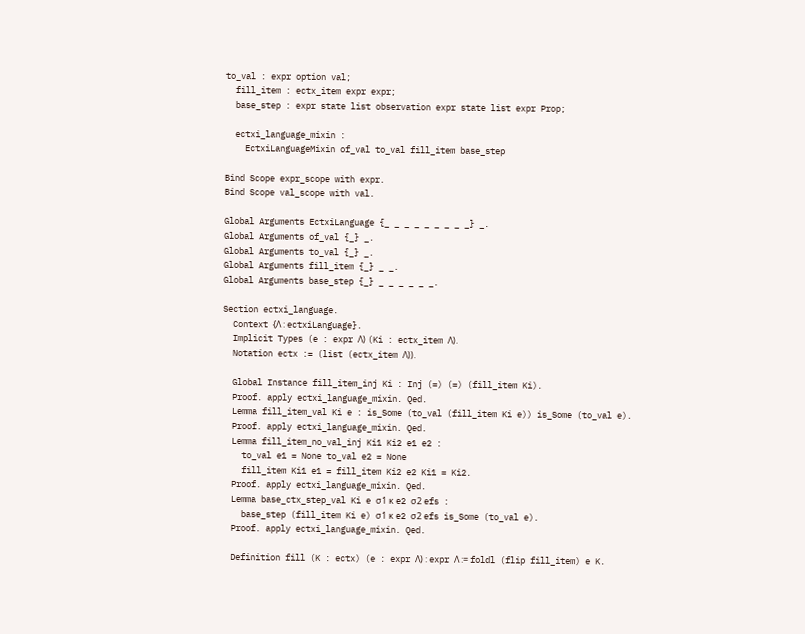to_val : expr option val;
  fill_item : ectx_item expr expr;
  base_step : expr state list observation expr state list expr Prop;

  ectxi_language_mixin :
    EctxiLanguageMixin of_val to_val fill_item base_step

Bind Scope expr_scope with expr.
Bind Scope val_scope with val.

Global Arguments EctxiLanguage {_ _ _ _ _ _ _ _ _} _.
Global Arguments of_val {_} _.
Global Arguments to_val {_} _.
Global Arguments fill_item {_} _ _.
Global Arguments base_step {_} _ _ _ _ _ _.

Section ectxi_language.
  Context {Λ : ectxiLanguage}.
  Implicit Types (e : expr Λ) (Ki : ectx_item Λ).
  Notation ectx := (list (ectx_item Λ)).

  Global Instance fill_item_inj Ki : Inj (=) (=) (fill_item Ki).
  Proof. apply ectxi_language_mixin. Qed.
  Lemma fill_item_val Ki e : is_Some (to_val (fill_item Ki e)) is_Some (to_val e).
  Proof. apply ectxi_language_mixin. Qed.
  Lemma fill_item_no_val_inj Ki1 Ki2 e1 e2 :
    to_val e1 = None to_val e2 = None
    fill_item Ki1 e1 = fill_item Ki2 e2 Ki1 = Ki2.
  Proof. apply ectxi_language_mixin. Qed.
  Lemma base_ctx_step_val Ki e σ1 κ e2 σ2 efs :
    base_step (fill_item Ki e) σ1 κ e2 σ2 efs is_Some (to_val e).
  Proof. apply ectxi_language_mixin. Qed.

  Definition fill (K : ectx) (e : expr Λ) : expr Λ := foldl (flip fill_item) e K.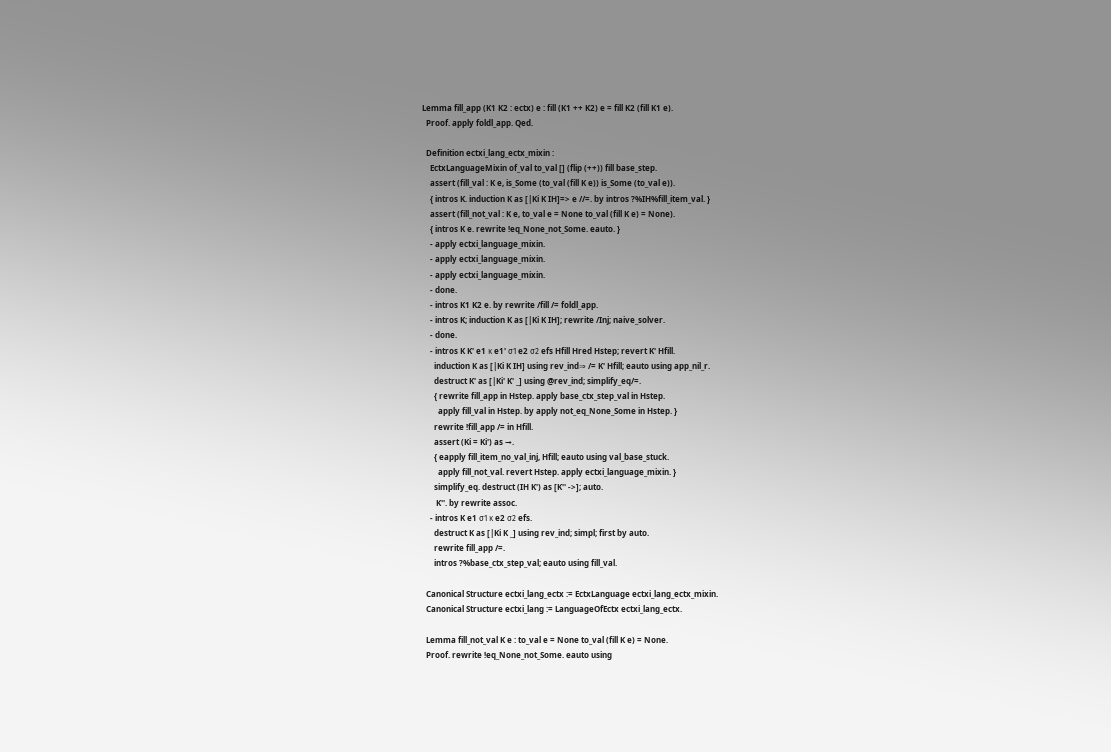Lemma fill_app (K1 K2 : ectx) e : fill (K1 ++ K2) e = fill K2 (fill K1 e).
  Proof. apply foldl_app. Qed.

  Definition ectxi_lang_ectx_mixin :
    EctxLanguageMixin of_val to_val [] (flip (++)) fill base_step.
    assert (fill_val : K e, is_Some (to_val (fill K e)) is_Some (to_val e)).
    { intros K. induction K as [|Ki K IH]=> e //=. by intros ?%IH%fill_item_val. }
    assert (fill_not_val : K e, to_val e = None to_val (fill K e) = None).
    { intros K e. rewrite !eq_None_not_Some. eauto. }
    - apply ectxi_language_mixin.
    - apply ectxi_language_mixin.
    - apply ectxi_language_mixin.
    - done.
    - intros K1 K2 e. by rewrite /fill /= foldl_app.
    - intros K; induction K as [|Ki K IH]; rewrite /Inj; naive_solver.
    - done.
    - intros K K' e1 κ e1' σ1 e2 σ2 efs Hfill Hred Hstep; revert K' Hfill.
      induction K as [|Ki K IH] using rev_ind⇒ /= K' Hfill; eauto using app_nil_r.
      destruct K' as [|Ki' K' _] using @rev_ind; simplify_eq/=.
      { rewrite fill_app in Hstep. apply base_ctx_step_val in Hstep.
        apply fill_val in Hstep. by apply not_eq_None_Some in Hstep. }
      rewrite !fill_app /= in Hfill.
      assert (Ki = Ki') as →.
      { eapply fill_item_no_val_inj, Hfill; eauto using val_base_stuck.
        apply fill_not_val. revert Hstep. apply ectxi_language_mixin. }
      simplify_eq. destruct (IH K') as [K'' ->]; auto.
       K''. by rewrite assoc.
    - intros K e1 σ1 κ e2 σ2 efs.
      destruct K as [|Ki K _] using rev_ind; simpl; first by auto.
      rewrite fill_app /=.
      intros ?%base_ctx_step_val; eauto using fill_val.

  Canonical Structure ectxi_lang_ectx := EctxLanguage ectxi_lang_ectx_mixin.
  Canonical Structure ectxi_lang := LanguageOfEctx ectxi_lang_ectx.

  Lemma fill_not_val K e : to_val e = None to_val (fill K e) = None.
  Proof. rewrite !eq_None_not_Some. eauto using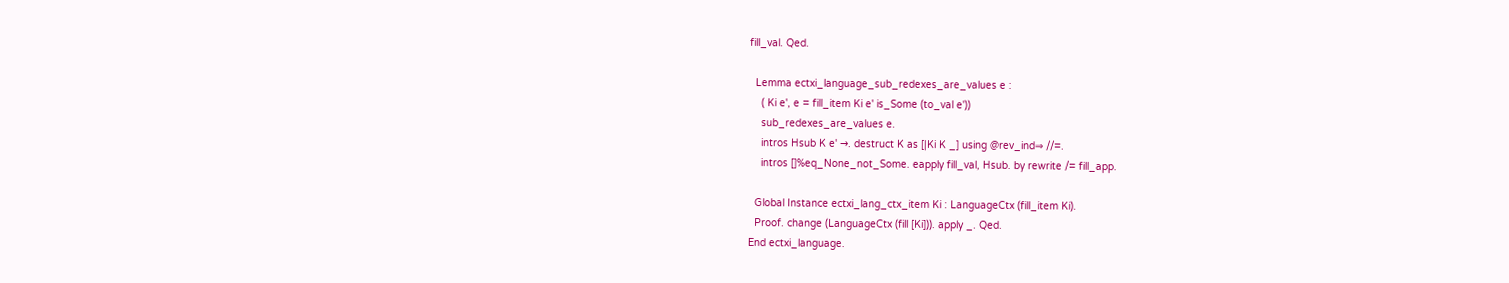fill_val. Qed.

  Lemma ectxi_language_sub_redexes_are_values e :
    ( Ki e', e = fill_item Ki e' is_Some (to_val e'))
    sub_redexes_are_values e.
    intros Hsub K e' →. destruct K as [|Ki K _] using @rev_ind⇒ //=.
    intros []%eq_None_not_Some. eapply fill_val, Hsub. by rewrite /= fill_app.

  Global Instance ectxi_lang_ctx_item Ki : LanguageCtx (fill_item Ki).
  Proof. change (LanguageCtx (fill [Ki])). apply _. Qed.
End ectxi_language.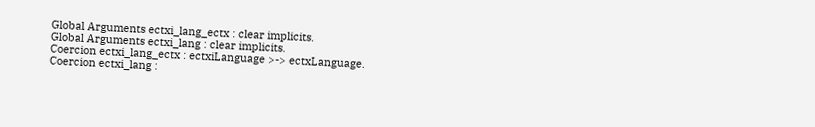Global Arguments ectxi_lang_ectx : clear implicits.
Global Arguments ectxi_lang : clear implicits.
Coercion ectxi_lang_ectx : ectxiLanguage >-> ectxLanguage.
Coercion ectxi_lang :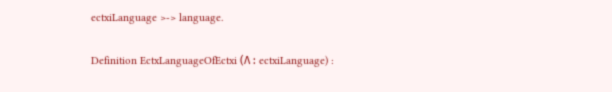ectxiLanguage >-> language.

Definition EctxLanguageOfEctxi (Λ : ectxiLanguage) :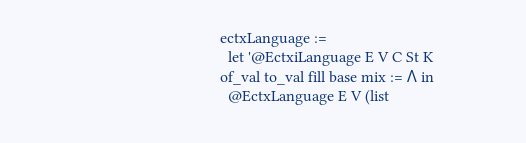ectxLanguage :=
  let '@EctxiLanguage E V C St K of_val to_val fill base mix := Λ in
  @EctxLanguage E V (list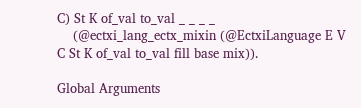C) St K of_val to_val _ _ _ _
    (@ectxi_lang_ectx_mixin (@EctxiLanguage E V C St K of_val to_val fill base mix)).

Global Arguments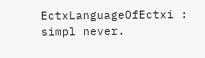EctxLanguageOfEctxi : simpl never.